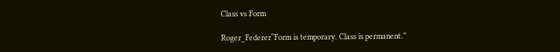Class vs Form

Roger_Federer“Form is temporary. Class is permanent.”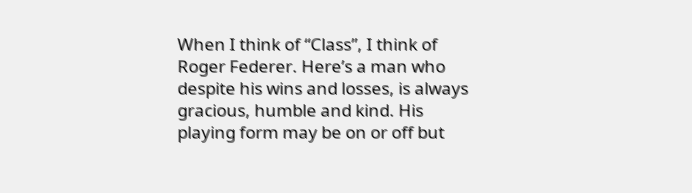When I think of “Class”, I think of Roger Federer. Here’s a man who despite his wins and losses, is always gracious, humble and kind. His playing form may be on or off but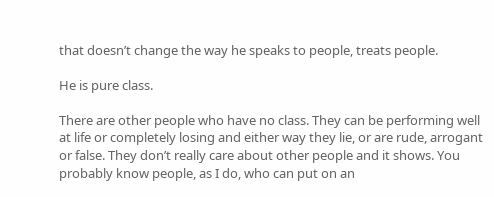that doesn’t change the way he speaks to people, treats people.

He is pure class.

There are other people who have no class. They can be performing well at life or completely losing and either way they lie, or are rude, arrogant or false. They don’t really care about other people and it shows. You probably know people, as I do, who can put on an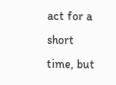act for a short time, but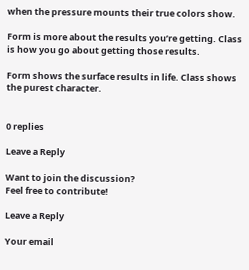when the pressure mounts their true colors show.

Form is more about the results you’re getting. Class is how you go about getting those results.

Form shows the surface results in life. Class shows the purest character.


0 replies

Leave a Reply

Want to join the discussion?
Feel free to contribute!

Leave a Reply

Your email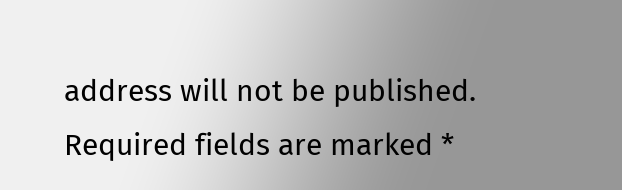address will not be published. Required fields are marked *